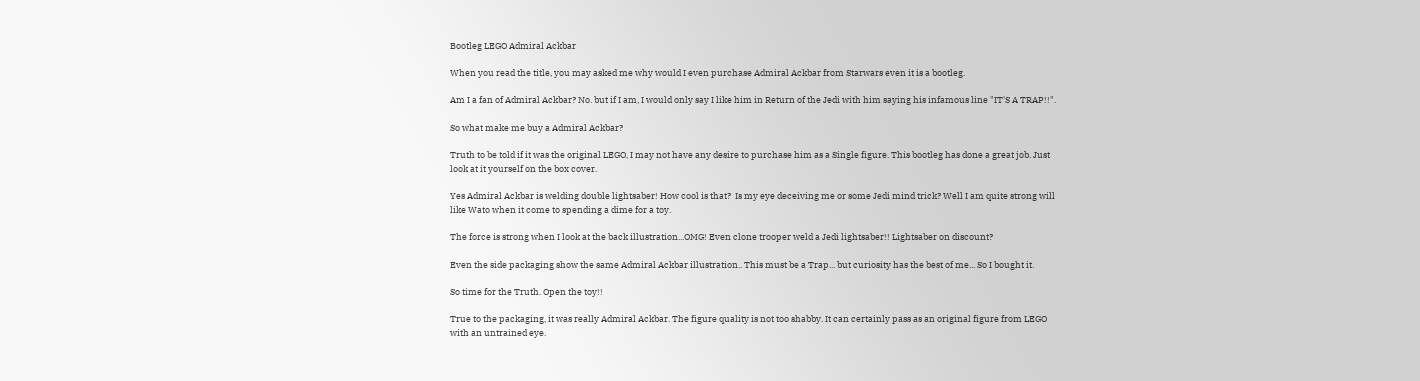Bootleg LEGO Admiral Ackbar

When you read the title, you may asked me why would I even purchase Admiral Ackbar from Starwars even it is a bootleg.

Am I a fan of Admiral Ackbar? No. but if I am, I would only say I like him in Return of the Jedi with him saying his infamous line "IT'S A TRAP!!".

So what make me buy a Admiral Ackbar?

Truth to be told if it was the original LEGO, I may not have any desire to purchase him as a Single figure. This bootleg has done a great job. Just look at it yourself on the box cover.

Yes Admiral Ackbar is welding double lightsaber! How cool is that?  Is my eye deceiving me or some Jedi mind trick? Well I am quite strong will like Wato when it come to spending a dime for a toy.

The force is strong when I look at the back illustration...OMG! Even clone trooper weld a Jedi lightsaber!! Lightsaber on discount?

Even the side packaging show the same Admiral Ackbar illustration.. This must be a Trap... but curiosity has the best of me... So I bought it.

So time for the Truth. Open the toy!!

True to the packaging, it was really Admiral Ackbar. The figure quality is not too shabby. It can certainly pass as an original figure from LEGO with an untrained eye.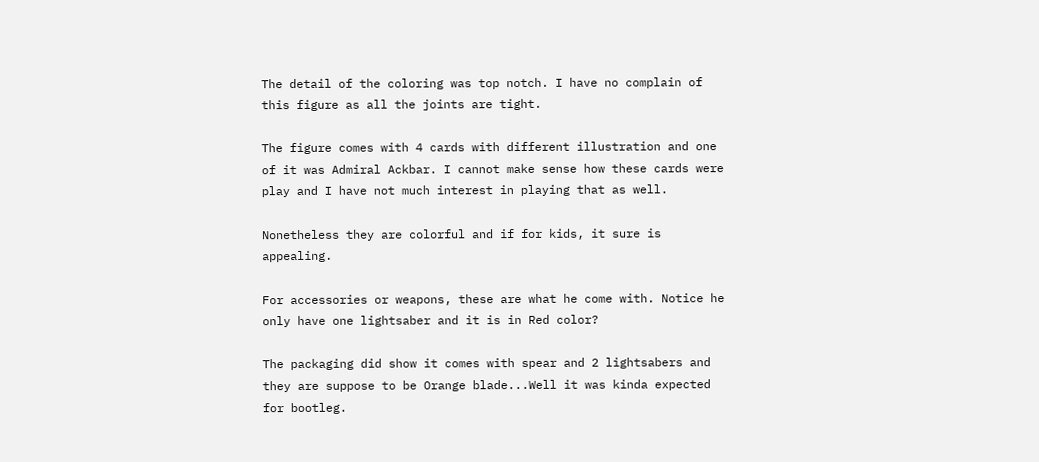The detail of the coloring was top notch. I have no complain of this figure as all the joints are tight.

The figure comes with 4 cards with different illustration and one of it was Admiral Ackbar. I cannot make sense how these cards were play and I have not much interest in playing that as well.

Nonetheless they are colorful and if for kids, it sure is appealing.

For accessories or weapons, these are what he come with. Notice he only have one lightsaber and it is in Red color?

The packaging did show it comes with spear and 2 lightsabers and they are suppose to be Orange blade...Well it was kinda expected for bootleg.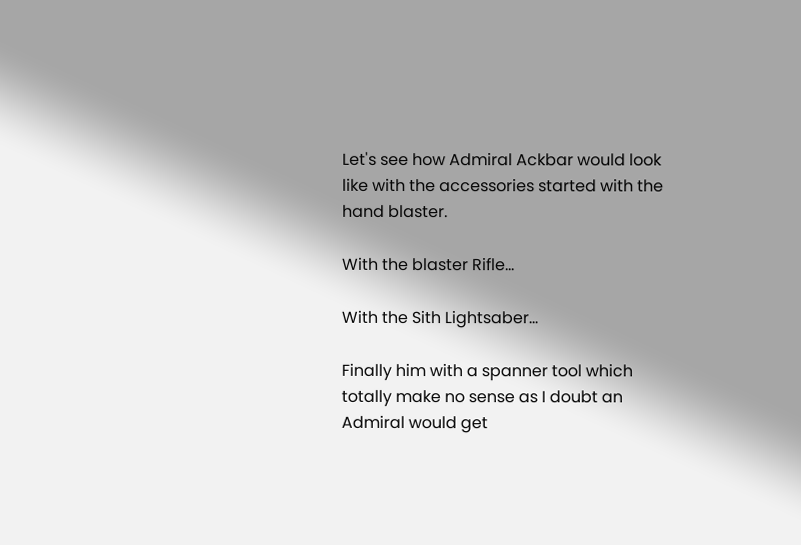Let's see how Admiral Ackbar would look like with the accessories started with the hand blaster.

With the blaster Rifle...

With the Sith Lightsaber...

Finally him with a spanner tool which totally make no sense as I doubt an Admiral would get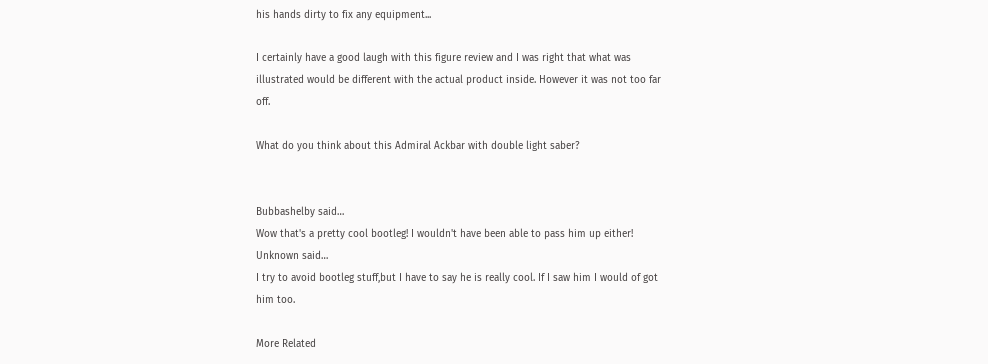his hands dirty to fix any equipment...

I certainly have a good laugh with this figure review and I was right that what was illustrated would be different with the actual product inside. However it was not too far off.

What do you think about this Admiral Ackbar with double light saber?


Bubbashelby said…
Wow that's a pretty cool bootleg! I wouldn't have been able to pass him up either!
Unknown said…
I try to avoid bootleg stuff,but I have to say he is really cool. If I saw him I would of got him too.

More Related